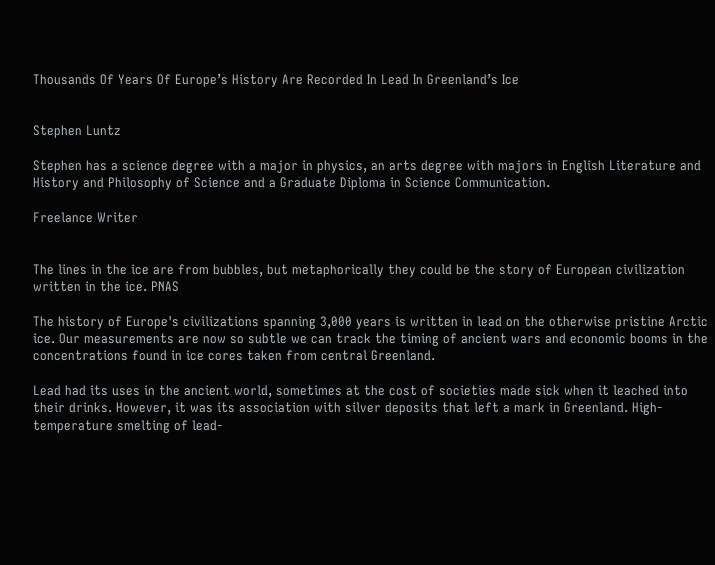Thousands Of Years Of Europe’s History Are Recorded In Lead In Greenland’s Ice


Stephen Luntz

Stephen has a science degree with a major in physics, an arts degree with majors in English Literature and History and Philosophy of Science and a Graduate Diploma in Science Communication.

Freelance Writer


The lines in the ice are from bubbles, but metaphorically they could be the story of European civilization written in the ice. PNAS

The history of Europe's civilizations spanning 3,000 years is written in lead on the otherwise pristine Arctic ice. Our measurements are now so subtle we can track the timing of ancient wars and economic booms in the concentrations found in ice cores taken from central Greenland.

Lead had its uses in the ancient world, sometimes at the cost of societies made sick when it leached into their drinks. However, it was its association with silver deposits that left a mark in Greenland. High-temperature smelting of lead-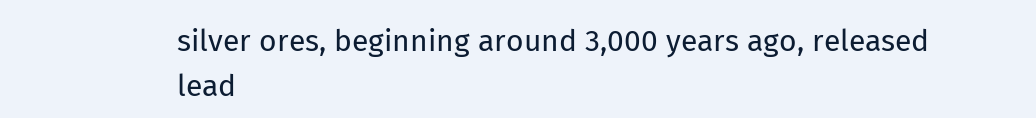silver ores, beginning around 3,000 years ago, released lead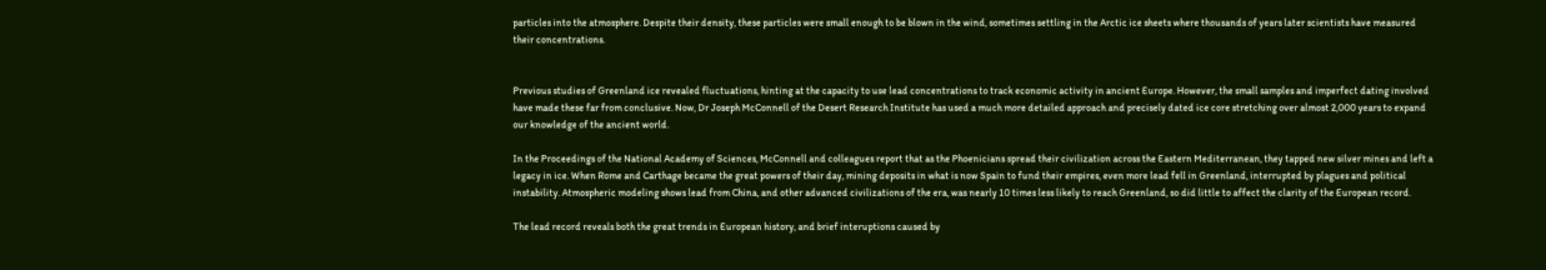particles into the atmosphere. Despite their density, these particles were small enough to be blown in the wind, sometimes settling in the Arctic ice sheets where thousands of years later scientists have measured their concentrations.


Previous studies of Greenland ice revealed fluctuations, hinting at the capacity to use lead concentrations to track economic activity in ancient Europe. However, the small samples and imperfect dating involved have made these far from conclusive. Now, Dr Joseph McConnell of the Desert Research Institute has used a much more detailed approach and precisely dated ice core stretching over almost 2,000 years to expand our knowledge of the ancient world.

In the Proceedings of the National Academy of Sciences, McConnell and colleagues report that as the Phoenicians spread their civilization across the Eastern Mediterranean, they tapped new silver mines and left a legacy in ice. When Rome and Carthage became the great powers of their day, mining deposits in what is now Spain to fund their empires, even more lead fell in Greenland, interrupted by plagues and political instability. Atmospheric modeling shows lead from China, and other advanced civilizations of the era, was nearly 10 times less likely to reach Greenland, so did little to affect the clarity of the European record.

The lead record reveals both the great trends in European history, and brief interuptions caused by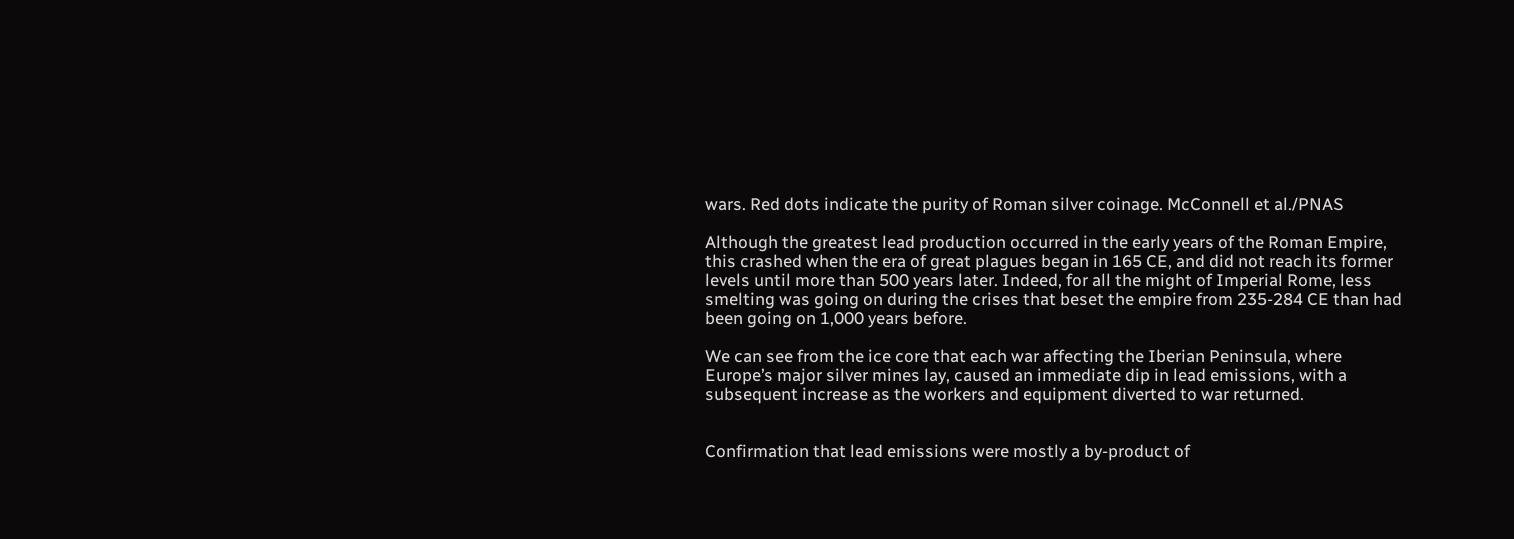wars. Red dots indicate the purity of Roman silver coinage. McConnell et al./PNAS

Although the greatest lead production occurred in the early years of the Roman Empire, this crashed when the era of great plagues began in 165 CE, and did not reach its former levels until more than 500 years later. Indeed, for all the might of Imperial Rome, less smelting was going on during the crises that beset the empire from 235-284 CE than had been going on 1,000 years before.

We can see from the ice core that each war affecting the Iberian Peninsula, where Europe’s major silver mines lay, caused an immediate dip in lead emissions, with a subsequent increase as the workers and equipment diverted to war returned.


Confirmation that lead emissions were mostly a by-product of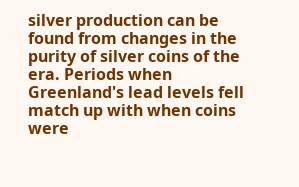silver production can be found from changes in the purity of silver coins of the era. Periods when Greenland's lead levels fell match up with when coins were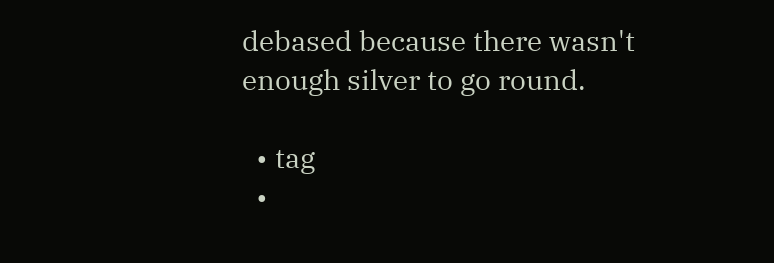debased because there wasn't enough silver to go round.

  • tag
  •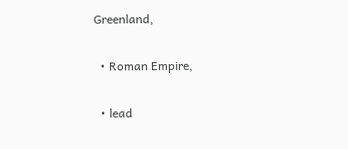Greenland,

  • Roman Empire,

  • lead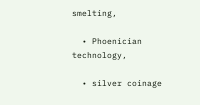smelting,

  • Phoenician technology,

  • silver coinage